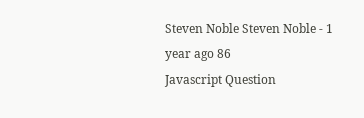Steven Noble Steven Noble - 1 year ago 86
Javascript Question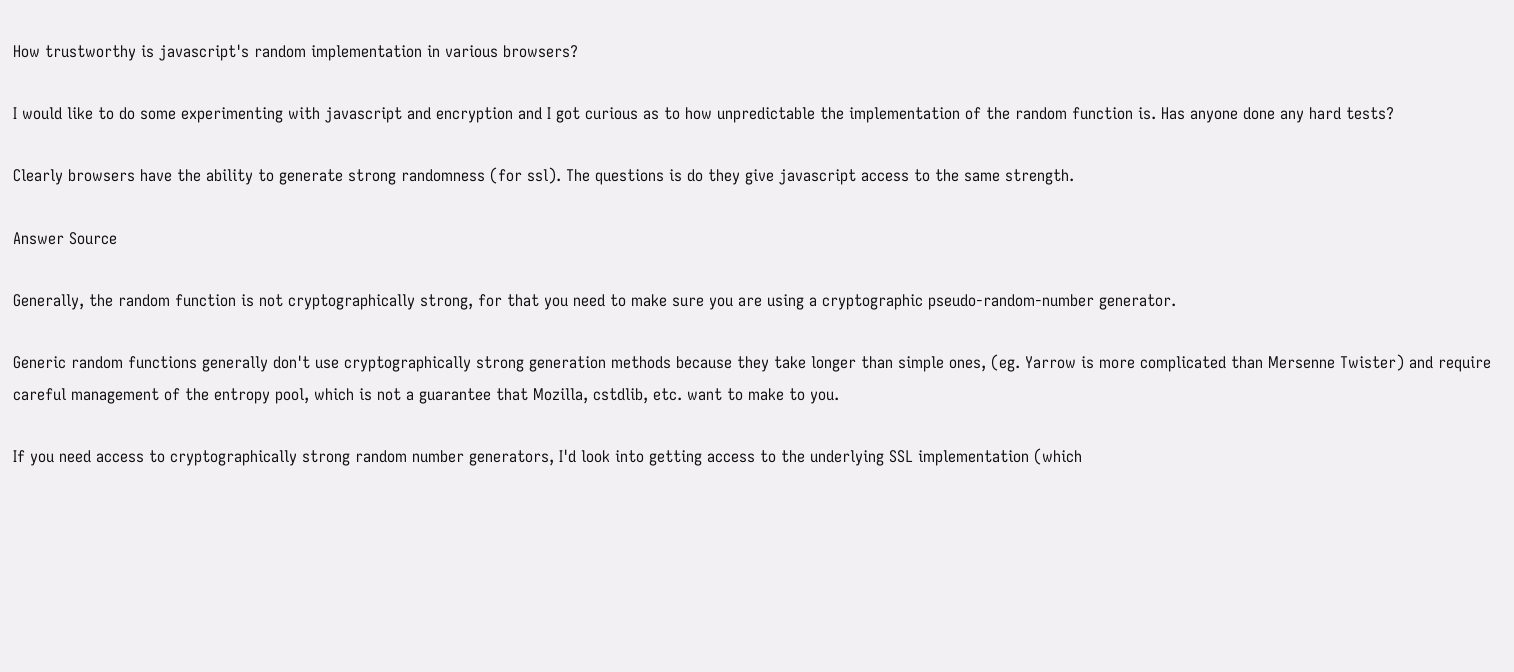How trustworthy is javascript's random implementation in various browsers?

I would like to do some experimenting with javascript and encryption and I got curious as to how unpredictable the implementation of the random function is. Has anyone done any hard tests?

Clearly browsers have the ability to generate strong randomness (for ssl). The questions is do they give javascript access to the same strength.

Answer Source

Generally, the random function is not cryptographically strong, for that you need to make sure you are using a cryptographic pseudo-random-number generator.

Generic random functions generally don't use cryptographically strong generation methods because they take longer than simple ones, (eg. Yarrow is more complicated than Mersenne Twister) and require careful management of the entropy pool, which is not a guarantee that Mozilla, cstdlib, etc. want to make to you.

If you need access to cryptographically strong random number generators, I'd look into getting access to the underlying SSL implementation (which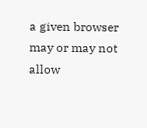a given browser may or may not allow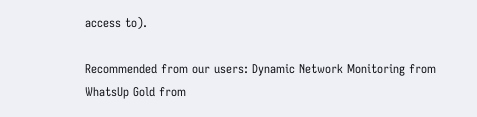access to).

Recommended from our users: Dynamic Network Monitoring from WhatsUp Gold from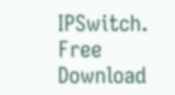IPSwitch. Free Download